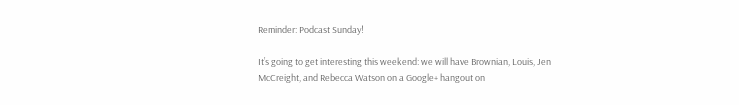Reminder: Podcast Sunday!

It’s going to get interesting this weekend: we will have Brownian, Louis, Jen McCreight, and Rebecca Watson on a Google+ hangout on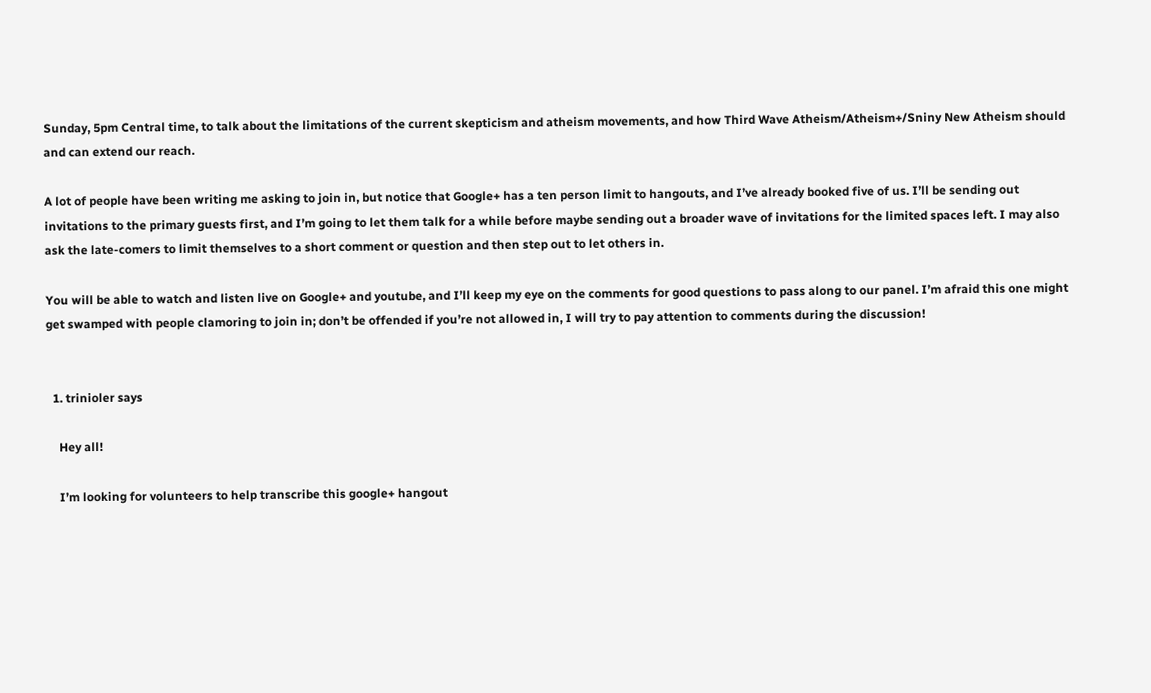Sunday, 5pm Central time, to talk about the limitations of the current skepticism and atheism movements, and how Third Wave Atheism/Atheism+/Sniny New Atheism should and can extend our reach.

A lot of people have been writing me asking to join in, but notice that Google+ has a ten person limit to hangouts, and I’ve already booked five of us. I’ll be sending out invitations to the primary guests first, and I’m going to let them talk for a while before maybe sending out a broader wave of invitations for the limited spaces left. I may also ask the late-comers to limit themselves to a short comment or question and then step out to let others in.

You will be able to watch and listen live on Google+ and youtube, and I’ll keep my eye on the comments for good questions to pass along to our panel. I’m afraid this one might get swamped with people clamoring to join in; don’t be offended if you’re not allowed in, I will try to pay attention to comments during the discussion!


  1. trinioler says

    Hey all!

    I’m looking for volunteers to help transcribe this google+ hangout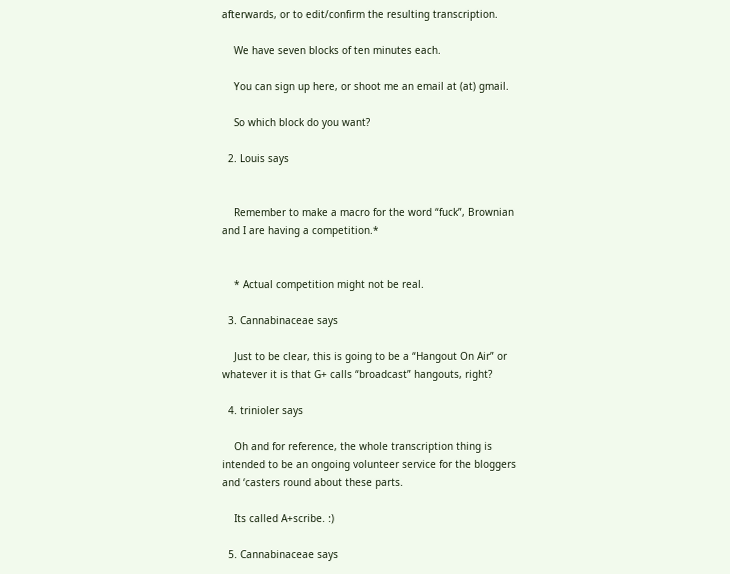afterwards, or to edit/confirm the resulting transcription.

    We have seven blocks of ten minutes each.

    You can sign up here, or shoot me an email at (at) gmail.

    So which block do you want?

  2. Louis says


    Remember to make a macro for the word “fuck”, Brownian and I are having a competition.*


    * Actual competition might not be real.

  3. Cannabinaceae says

    Just to be clear, this is going to be a “Hangout On Air” or whatever it is that G+ calls “broadcast” hangouts, right?

  4. trinioler says

    Oh and for reference, the whole transcription thing is intended to be an ongoing volunteer service for the bloggers and ‘casters round about these parts.

    Its called A+scribe. :)

  5. Cannabinaceae says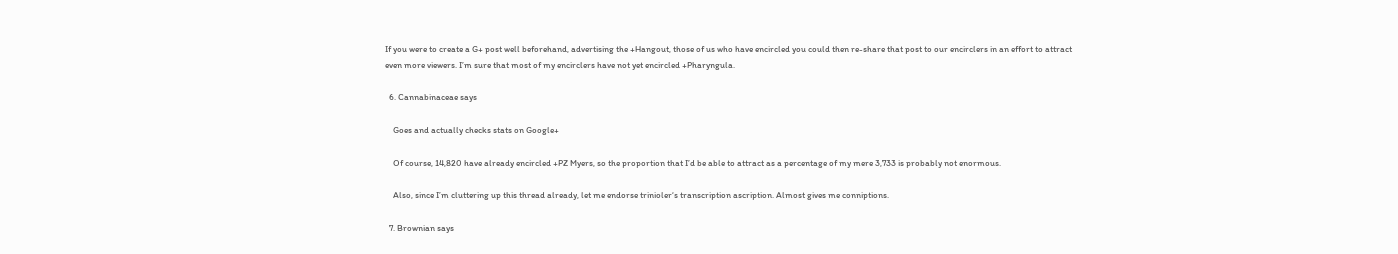If you were to create a G+ post well beforehand, advertising the +Hangout, those of us who have encircled you could then re-share that post to our encirclers in an effort to attract even more viewers. I’m sure that most of my encirclers have not yet encircled +Pharyngula.

  6. Cannabinaceae says

    Goes and actually checks stats on Google+

    Of course, 14,820 have already encircled +PZ Myers, so the proportion that I’d be able to attract as a percentage of my mere 3,733 is probably not enormous.

    Also, since I’m cluttering up this thread already, let me endorse trinioler‘s transcription ascription. Almost gives me conniptions.

  7. Brownian says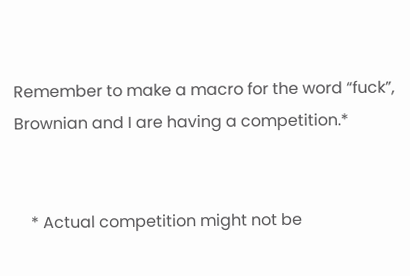Remember to make a macro for the word “fuck”, Brownian and I are having a competition.*


    * Actual competition might not be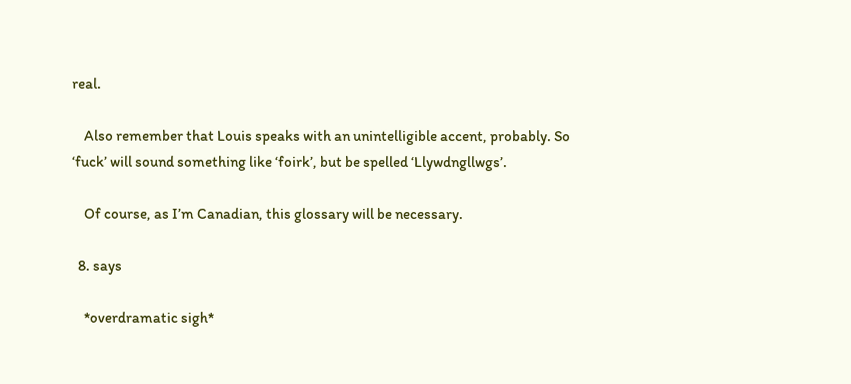real.

    Also remember that Louis speaks with an unintelligible accent, probably. So ‘fuck’ will sound something like ‘foirk’, but be spelled ‘Llywdngllwgs’.

    Of course, as I’m Canadian, this glossary will be necessary.

  8. says

    *overdramatic sigh*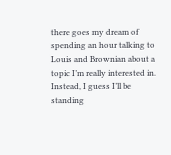there goes my dream of spending an hour talking to Louis and Brownian about a topic I’m really interested in. Instead, I guess I’ll be standing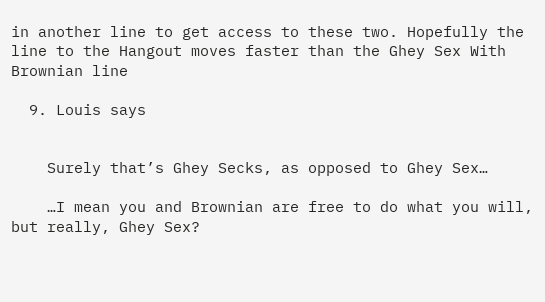in another line to get access to these two. Hopefully the line to the Hangout moves faster than the Ghey Sex With Brownian line

  9. Louis says


    Surely that’s Ghey Secks, as opposed to Ghey Sex…

    …I mean you and Brownian are free to do what you will, but really, Ghey Sex?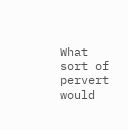What sort of pervert would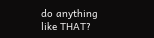do anything like THAT?